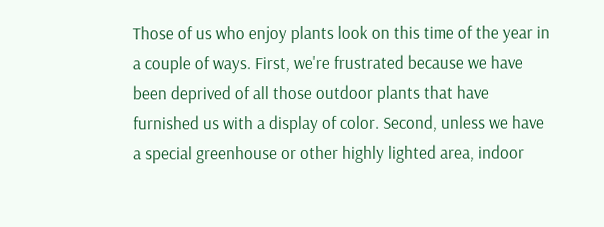Those of us who enjoy plants look on this time of the year in a couple of ways. First, we're frustrated because we have been deprived of all those outdoor plants that have furnished us with a display of color. Second, unless we have a special greenhouse or other highly lighted area, indoor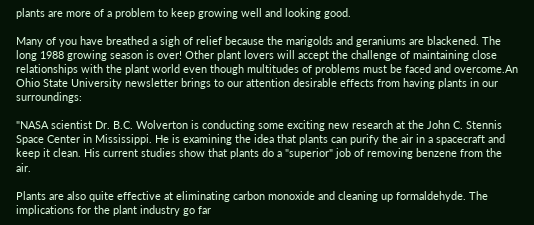plants are more of a problem to keep growing well and looking good.

Many of you have breathed a sigh of relief because the marigolds and geraniums are blackened. The long 1988 growing season is over! Other plant lovers will accept the challenge of maintaining close relationships with the plant world even though multitudes of problems must be faced and overcome.An Ohio State University newsletter brings to our attention desirable effects from having plants in our surroundings:

"NASA scientist Dr. B.C. Wolverton is conducting some exciting new research at the John C. Stennis Space Center in Mississippi. He is examining the idea that plants can purify the air in a spacecraft and keep it clean. His current studies show that plants do a "superior" job of removing benzene from the air.

Plants are also quite effective at eliminating carbon monoxide and cleaning up formaldehyde. The implications for the plant industry go far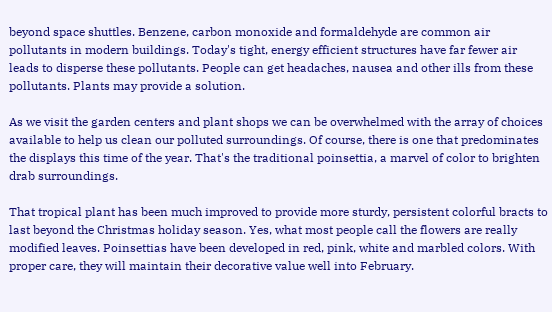beyond space shuttles. Benzene, carbon monoxide and formaldehyde are common air pollutants in modern buildings. Today's tight, energy efficient structures have far fewer air leads to disperse these pollutants. People can get headaches, nausea and other ills from these pollutants. Plants may provide a solution.

As we visit the garden centers and plant shops we can be overwhelmed with the array of choices available to help us clean our polluted surroundings. Of course, there is one that predominates the displays this time of the year. That's the traditional poinsettia, a marvel of color to brighten drab surroundings.

That tropical plant has been much improved to provide more sturdy, persistent colorful bracts to last beyond the Christmas holiday season. Yes, what most people call the flowers are really modified leaves. Poinsettias have been developed in red, pink, white and marbled colors. With proper care, they will maintain their decorative value well into February.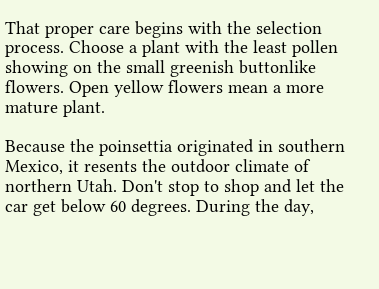That proper care begins with the selection process. Choose a plant with the least pollen showing on the small greenish buttonlike flowers. Open yellow flowers mean a more mature plant.

Because the poinsettia originated in southern Mexico, it resents the outdoor climate of northern Utah. Don't stop to shop and let the car get below 60 degrees. During the day,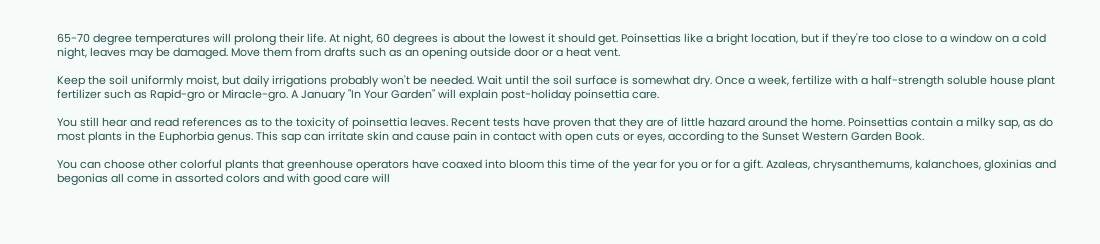65-70 degree temperatures will prolong their life. At night, 60 degrees is about the lowest it should get. Poinsettias like a bright location, but if they're too close to a window on a cold night, leaves may be damaged. Move them from drafts such as an opening outside door or a heat vent.

Keep the soil uniformly moist, but daily irrigations probably won't be needed. Wait until the soil surface is somewhat dry. Once a week, fertilize with a half-strength soluble house plant fertilizer such as Rapid-gro or Miracle-gro. A January "In Your Garden" will explain post-holiday poinsettia care.

You still hear and read references as to the toxicity of poinsettia leaves. Recent tests have proven that they are of little hazard around the home. Poinsettias contain a milky sap, as do most plants in the Euphorbia genus. This sap can irritate skin and cause pain in contact with open cuts or eyes, according to the Sunset Western Garden Book.

You can choose other colorful plants that greenhouse operators have coaxed into bloom this time of the year for you or for a gift. Azaleas, chrysanthemums, kalanchoes, gloxinias and begonias all come in assorted colors and with good care will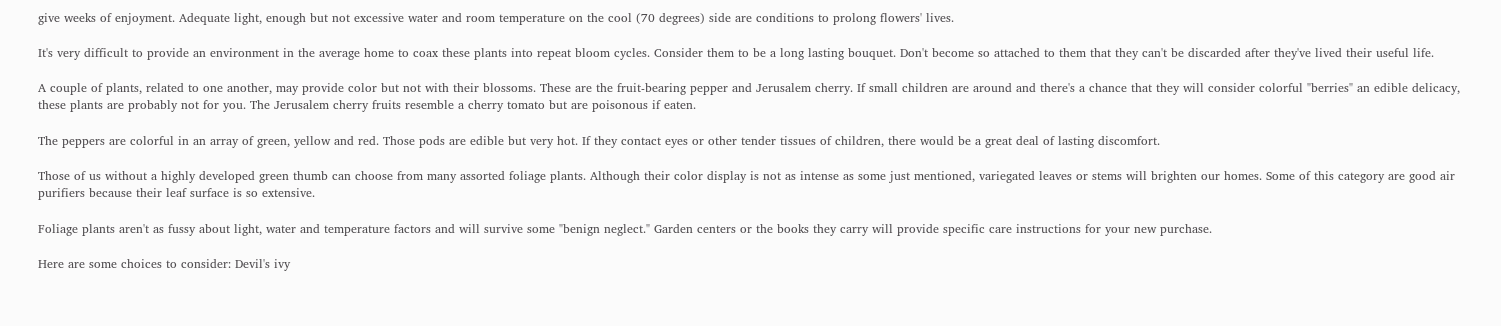give weeks of enjoyment. Adequate light, enough but not excessive water and room temperature on the cool (70 degrees) side are conditions to prolong flowers' lives.

It's very difficult to provide an environment in the average home to coax these plants into repeat bloom cycles. Consider them to be a long lasting bouquet. Don't become so attached to them that they can't be discarded after they've lived their useful life.

A couple of plants, related to one another, may provide color but not with their blossoms. These are the fruit-bearing pepper and Jerusalem cherry. If small children are around and there's a chance that they will consider colorful "berries" an edible delicacy, these plants are probably not for you. The Jerusalem cherry fruits resemble a cherry tomato but are poisonous if eaten.

The peppers are colorful in an array of green, yellow and red. Those pods are edible but very hot. If they contact eyes or other tender tissues of children, there would be a great deal of lasting discomfort.

Those of us without a highly developed green thumb can choose from many assorted foliage plants. Although their color display is not as intense as some just mentioned, variegated leaves or stems will brighten our homes. Some of this category are good air purifiers because their leaf surface is so extensive.

Foliage plants aren't as fussy about light, water and temperature factors and will survive some "benign neglect." Garden centers or the books they carry will provide specific care instructions for your new purchase.

Here are some choices to consider: Devil's ivy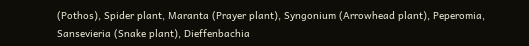(Pothos), Spider plant, Maranta (Prayer plant), Syngonium (Arrowhead plant), Peperomia, Sansevieria (Snake plant), Dieffenbachia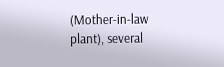(Mother-in-law plant), several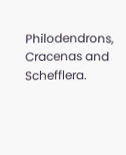Philodendrons, Cracenas and Schefflera.